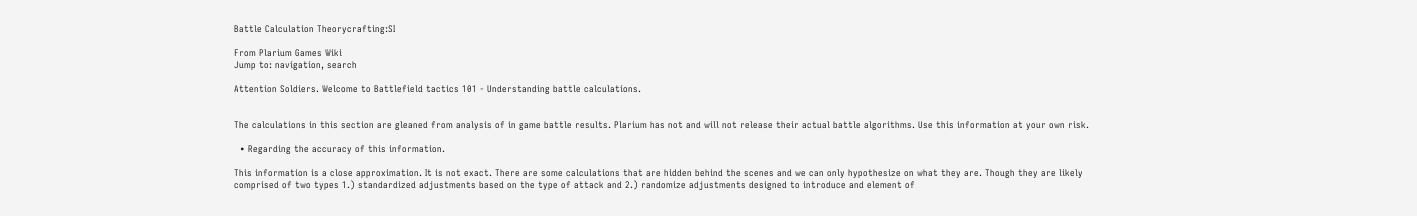Battle Calculation Theorycrafting:SI

From Plarium Games Wiki
Jump to: navigation, search

Attention Soldiers. Welcome to Battlefield tactics 101 - Understanding battle calculations.


The calculations in this section are gleaned from analysis of in game battle results. Plarium has not and will not release their actual battle algorithms. Use this information at your own risk.

  • Regarding the accuracy of this information.

This information is a close approximation. It is not exact. There are some calculations that are hidden behind the scenes and we can only hypothesize on what they are. Though they are likely comprised of two types 1.) standardized adjustments based on the type of attack and 2.) randomize adjustments designed to introduce and element of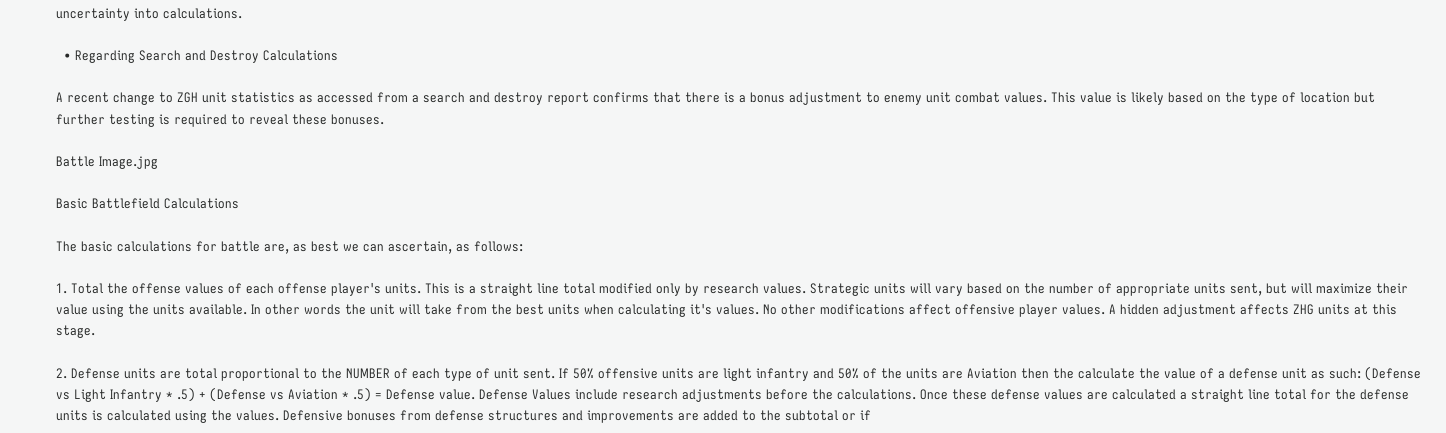uncertainty into calculations.

  • Regarding Search and Destroy Calculations

A recent change to ZGH unit statistics as accessed from a search and destroy report confirms that there is a bonus adjustment to enemy unit combat values. This value is likely based on the type of location but further testing is required to reveal these bonuses.

Battle Image.jpg

Basic Battlefield Calculations

The basic calculations for battle are, as best we can ascertain, as follows:

1. Total the offense values of each offense player's units. This is a straight line total modified only by research values. Strategic units will vary based on the number of appropriate units sent, but will maximize their value using the units available. In other words the unit will take from the best units when calculating it's values. No other modifications affect offensive player values. A hidden adjustment affects ZHG units at this stage.

2. Defense units are total proportional to the NUMBER of each type of unit sent. If 50% offensive units are light infantry and 50% of the units are Aviation then the calculate the value of a defense unit as such: (Defense vs Light Infantry * .5) + (Defense vs Aviation * .5) = Defense value. Defense Values include research adjustments before the calculations. Once these defense values are calculated a straight line total for the defense units is calculated using the values. Defensive bonuses from defense structures and improvements are added to the subtotal or if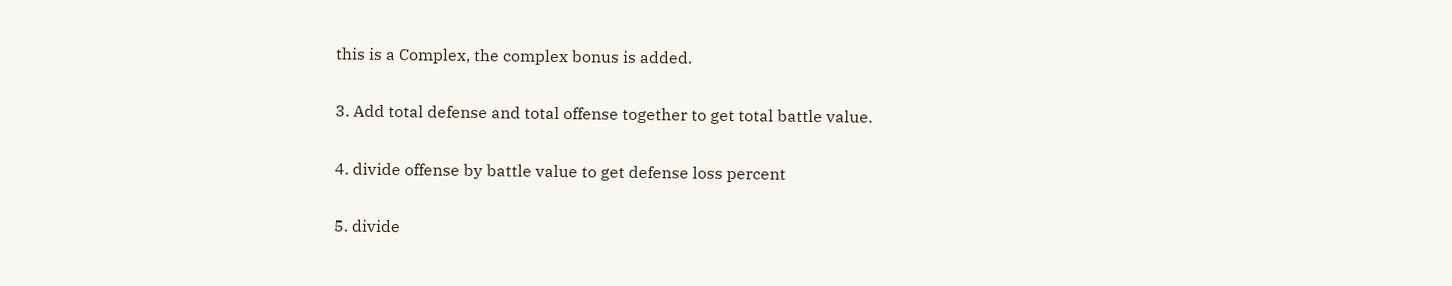this is a Complex, the complex bonus is added.

3. Add total defense and total offense together to get total battle value.

4. divide offense by battle value to get defense loss percent

5. divide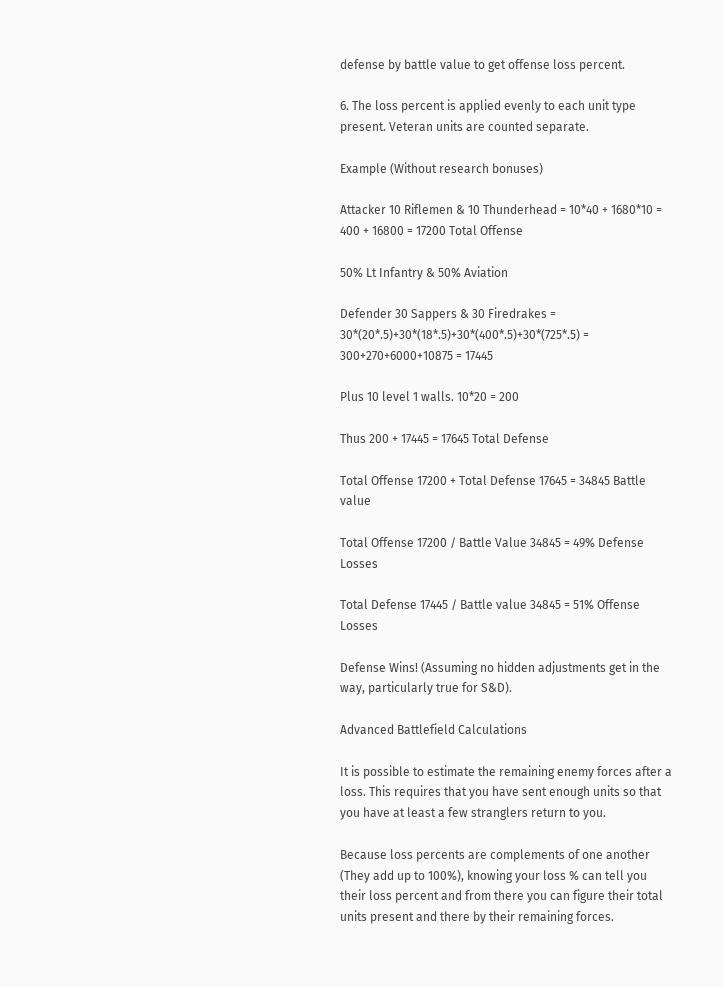defense by battle value to get offense loss percent.

6. The loss percent is applied evenly to each unit type present. Veteran units are counted separate.

Example (Without research bonuses)

Attacker 10 Riflemen & 10 Thunderhead = 10*40 + 1680*10 = 400 + 16800 = 17200 Total Offense

50% Lt Infantry & 50% Aviation

Defender 30 Sappers & 30 Firedrakes = 30*(20*.5)+30*(18*.5)+30*(400*.5)+30*(725*.5) = 300+270+6000+10875 = 17445

Plus 10 level 1 walls. 10*20 = 200

Thus 200 + 17445 = 17645 Total Defense

Total Offense 17200 + Total Defense 17645 = 34845 Battle value

Total Offense 17200 / Battle Value 34845 = 49% Defense Losses

Total Defense 17445 / Battle value 34845 = 51% Offense Losses

Defense Wins! (Assuming no hidden adjustments get in the way, particularly true for S&D).

Advanced Battlefield Calculations

It is possible to estimate the remaining enemy forces after a loss. This requires that you have sent enough units so that you have at least a few stranglers return to you.

Because loss percents are complements of one another (They add up to 100%), knowing your loss % can tell you their loss percent and from there you can figure their total units present and there by their remaining forces.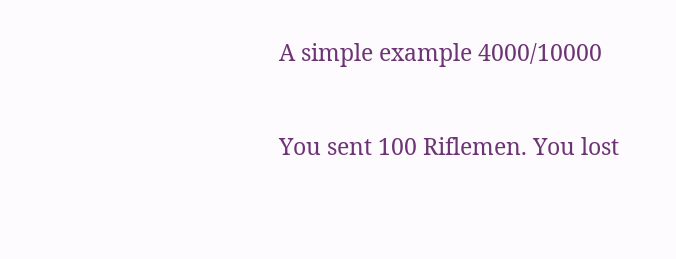A simple example 4000/10000

You sent 100 Riflemen. You lost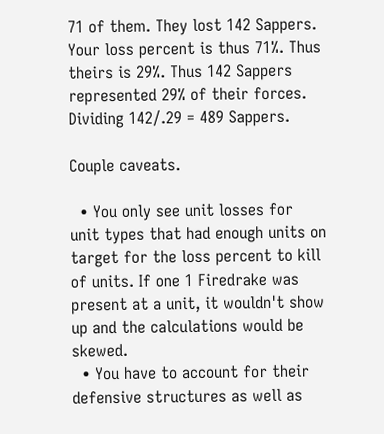71 of them. They lost 142 Sappers. Your loss percent is thus 71%. Thus theirs is 29%. Thus 142 Sappers represented 29% of their forces. Dividing 142/.29 = 489 Sappers.

Couple caveats.

  • You only see unit losses for unit types that had enough units on target for the loss percent to kill of units. If one 1 Firedrake was present at a unit, it wouldn't show up and the calculations would be skewed.
  • You have to account for their defensive structures as well as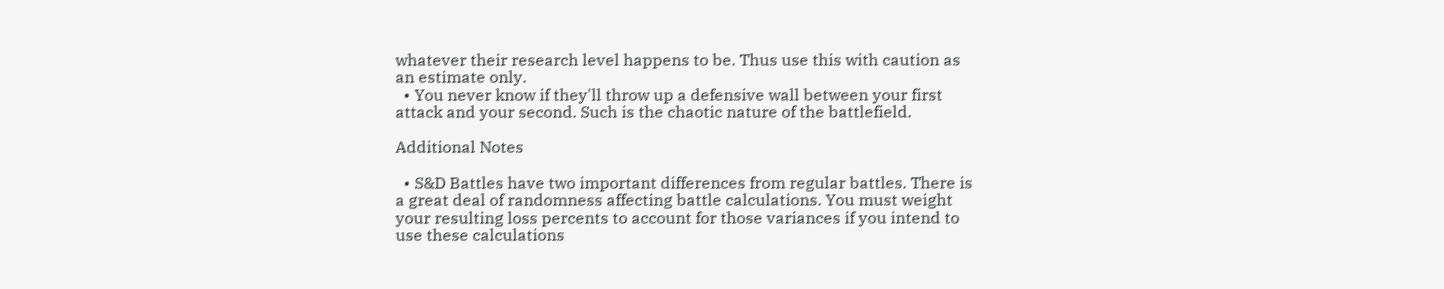whatever their research level happens to be. Thus use this with caution as an estimate only.
  • You never know if they'll throw up a defensive wall between your first attack and your second. Such is the chaotic nature of the battlefield.

Additional Notes

  • S&D Battles have two important differences from regular battles. There is a great deal of randomness affecting battle calculations. You must weight your resulting loss percents to account for those variances if you intend to use these calculations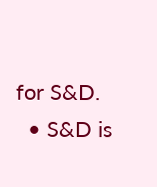for S&D.
  • S&D is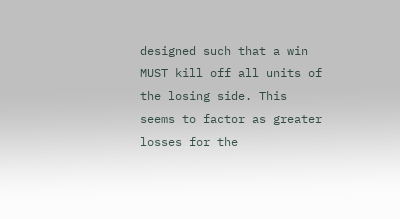designed such that a win MUST kill off all units of the losing side. This seems to factor as greater losses for the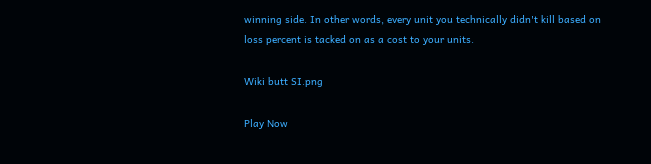winning side. In other words, every unit you technically didn't kill based on loss percent is tacked on as a cost to your units.

Wiki butt SI.png

Play Now